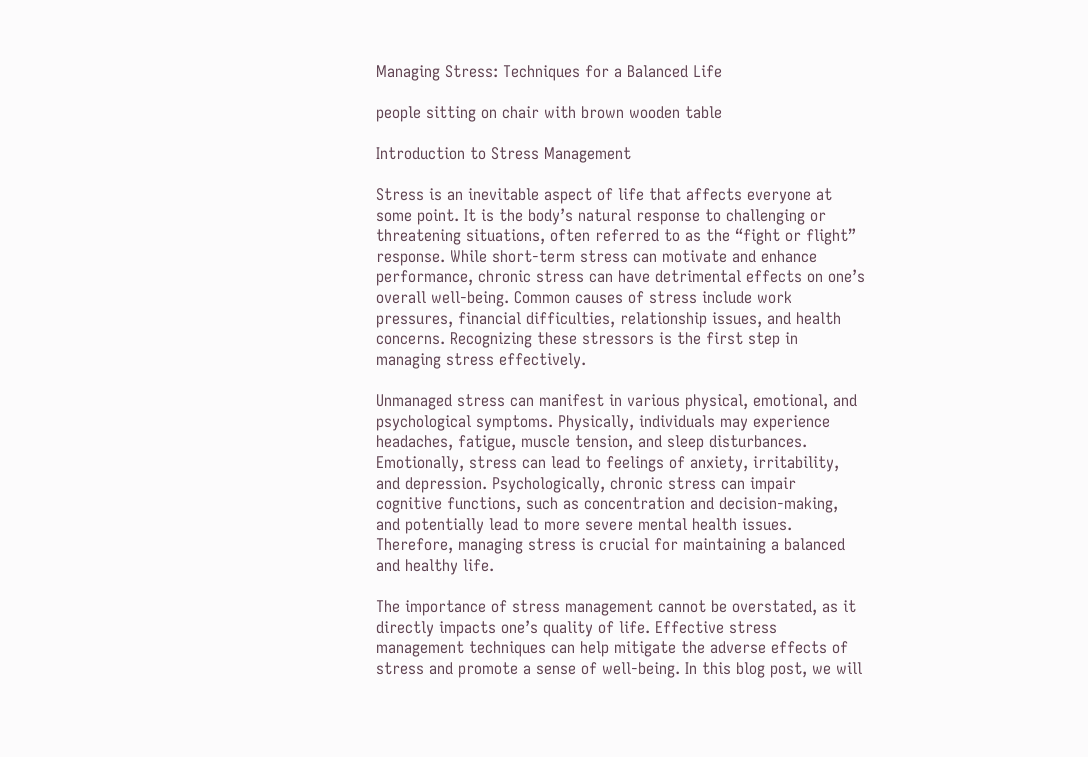Managing Stress: Techniques for a Balanced Life

people sitting on chair with brown wooden table

Introduction to Stress Management

Stress is an inevitable aspect of life that affects everyone at some point. It is the body’s natural response to challenging or threatening situations, often referred to as the “fight or flight” response. While short-term stress can motivate and enhance performance, chronic stress can have detrimental effects on one’s overall well-being. Common causes of stress include work pressures, financial difficulties, relationship issues, and health concerns. Recognizing these stressors is the first step in managing stress effectively.

Unmanaged stress can manifest in various physical, emotional, and psychological symptoms. Physically, individuals may experience headaches, fatigue, muscle tension, and sleep disturbances. Emotionally, stress can lead to feelings of anxiety, irritability, and depression. Psychologically, chronic stress can impair cognitive functions, such as concentration and decision-making, and potentially lead to more severe mental health issues. Therefore, managing stress is crucial for maintaining a balanced and healthy life.

The importance of stress management cannot be overstated, as it directly impacts one’s quality of life. Effective stress management techniques can help mitigate the adverse effects of stress and promote a sense of well-being. In this blog post, we will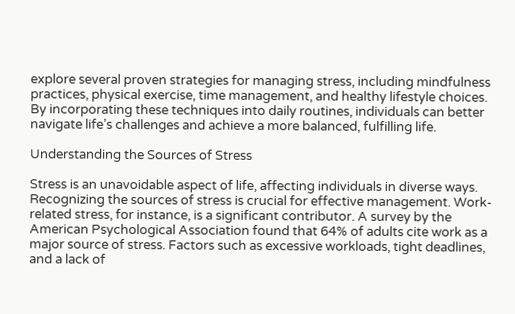explore several proven strategies for managing stress, including mindfulness practices, physical exercise, time management, and healthy lifestyle choices. By incorporating these techniques into daily routines, individuals can better navigate life’s challenges and achieve a more balanced, fulfilling life.

Understanding the Sources of Stress

Stress is an unavoidable aspect of life, affecting individuals in diverse ways. Recognizing the sources of stress is crucial for effective management. Work-related stress, for instance, is a significant contributor. A survey by the American Psychological Association found that 64% of adults cite work as a major source of stress. Factors such as excessive workloads, tight deadlines, and a lack of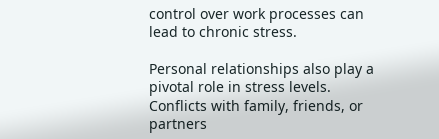control over work processes can lead to chronic stress.

Personal relationships also play a pivotal role in stress levels. Conflicts with family, friends, or partners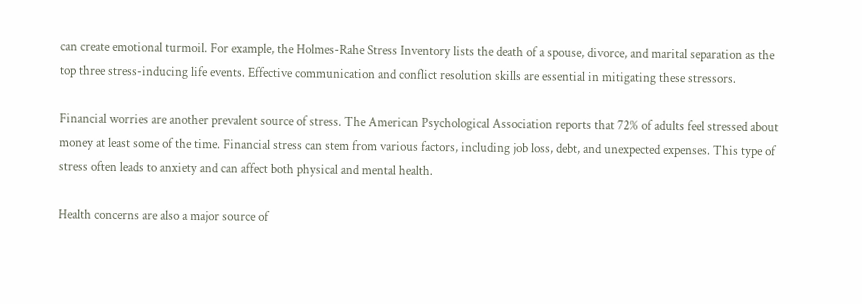can create emotional turmoil. For example, the Holmes-Rahe Stress Inventory lists the death of a spouse, divorce, and marital separation as the top three stress-inducing life events. Effective communication and conflict resolution skills are essential in mitigating these stressors.

Financial worries are another prevalent source of stress. The American Psychological Association reports that 72% of adults feel stressed about money at least some of the time. Financial stress can stem from various factors, including job loss, debt, and unexpected expenses. This type of stress often leads to anxiety and can affect both physical and mental health.

Health concerns are also a major source of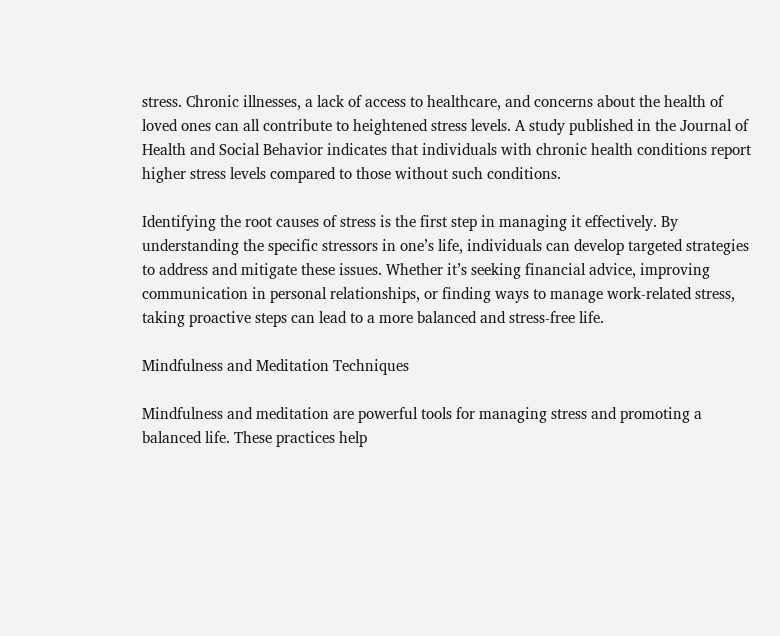stress. Chronic illnesses, a lack of access to healthcare, and concerns about the health of loved ones can all contribute to heightened stress levels. A study published in the Journal of Health and Social Behavior indicates that individuals with chronic health conditions report higher stress levels compared to those without such conditions.

Identifying the root causes of stress is the first step in managing it effectively. By understanding the specific stressors in one’s life, individuals can develop targeted strategies to address and mitigate these issues. Whether it’s seeking financial advice, improving communication in personal relationships, or finding ways to manage work-related stress, taking proactive steps can lead to a more balanced and stress-free life.

Mindfulness and Meditation Techniques

Mindfulness and meditation are powerful tools for managing stress and promoting a balanced life. These practices help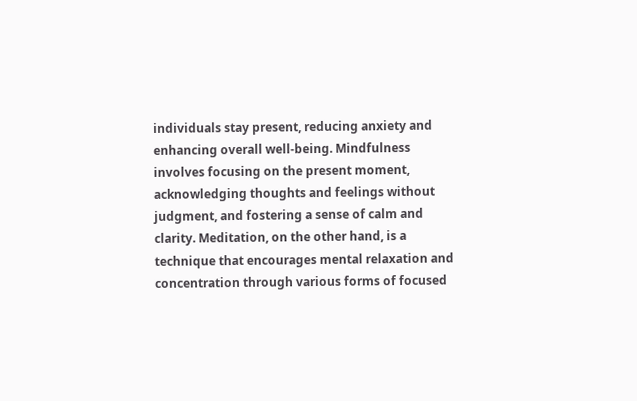individuals stay present, reducing anxiety and enhancing overall well-being. Mindfulness involves focusing on the present moment, acknowledging thoughts and feelings without judgment, and fostering a sense of calm and clarity. Meditation, on the other hand, is a technique that encourages mental relaxation and concentration through various forms of focused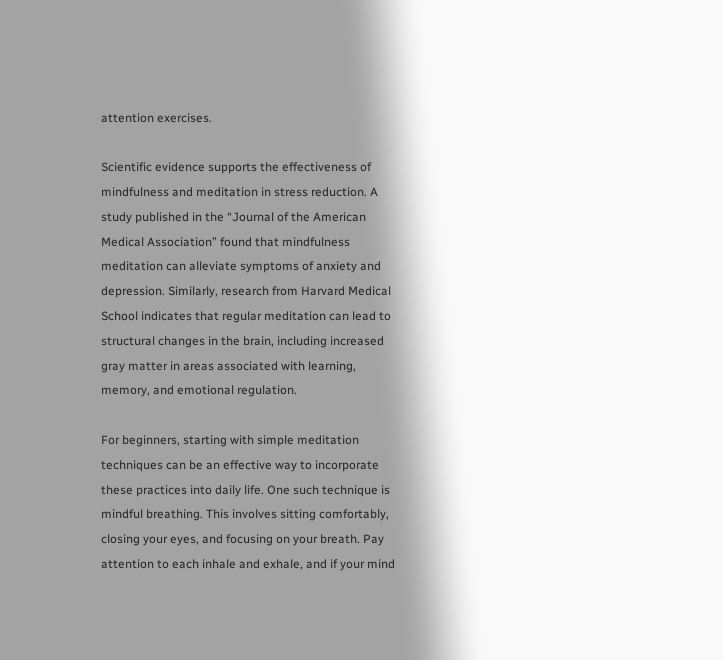attention exercises.

Scientific evidence supports the effectiveness of mindfulness and meditation in stress reduction. A study published in the “Journal of the American Medical Association” found that mindfulness meditation can alleviate symptoms of anxiety and depression. Similarly, research from Harvard Medical School indicates that regular meditation can lead to structural changes in the brain, including increased gray matter in areas associated with learning, memory, and emotional regulation.

For beginners, starting with simple meditation techniques can be an effective way to incorporate these practices into daily life. One such technique is mindful breathing. This involves sitting comfortably, closing your eyes, and focusing on your breath. Pay attention to each inhale and exhale, and if your mind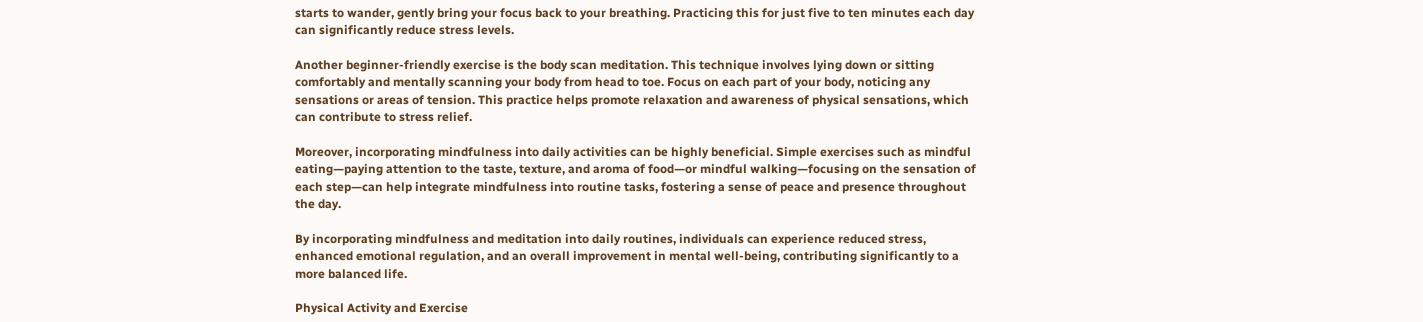starts to wander, gently bring your focus back to your breathing. Practicing this for just five to ten minutes each day can significantly reduce stress levels.

Another beginner-friendly exercise is the body scan meditation. This technique involves lying down or sitting comfortably and mentally scanning your body from head to toe. Focus on each part of your body, noticing any sensations or areas of tension. This practice helps promote relaxation and awareness of physical sensations, which can contribute to stress relief.

Moreover, incorporating mindfulness into daily activities can be highly beneficial. Simple exercises such as mindful eating—paying attention to the taste, texture, and aroma of food—or mindful walking—focusing on the sensation of each step—can help integrate mindfulness into routine tasks, fostering a sense of peace and presence throughout the day.

By incorporating mindfulness and meditation into daily routines, individuals can experience reduced stress, enhanced emotional regulation, and an overall improvement in mental well-being, contributing significantly to a more balanced life.

Physical Activity and Exercise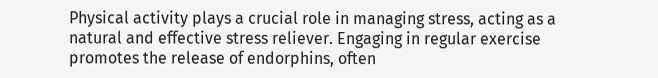Physical activity plays a crucial role in managing stress, acting as a natural and effective stress reliever. Engaging in regular exercise promotes the release of endorphins, often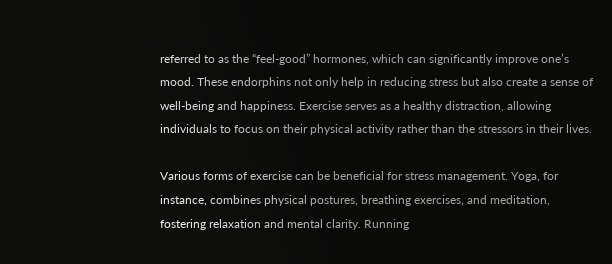referred to as the “feel-good” hormones, which can significantly improve one’s mood. These endorphins not only help in reducing stress but also create a sense of well-being and happiness. Exercise serves as a healthy distraction, allowing individuals to focus on their physical activity rather than the stressors in their lives.

Various forms of exercise can be beneficial for stress management. Yoga, for instance, combines physical postures, breathing exercises, and meditation, fostering relaxation and mental clarity. Running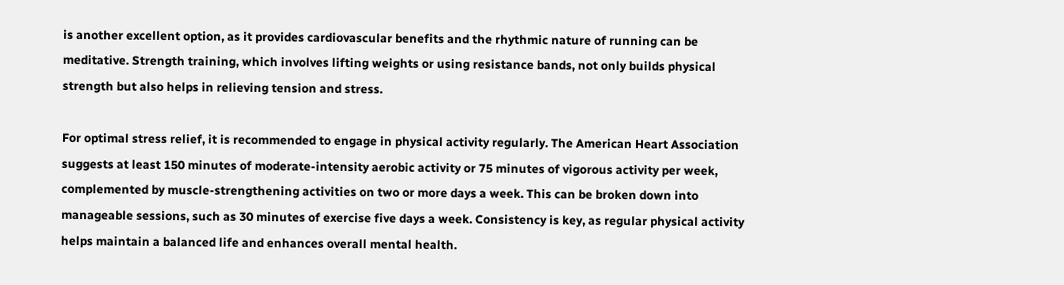is another excellent option, as it provides cardiovascular benefits and the rhythmic nature of running can be meditative. Strength training, which involves lifting weights or using resistance bands, not only builds physical strength but also helps in relieving tension and stress.

For optimal stress relief, it is recommended to engage in physical activity regularly. The American Heart Association suggests at least 150 minutes of moderate-intensity aerobic activity or 75 minutes of vigorous activity per week, complemented by muscle-strengthening activities on two or more days a week. This can be broken down into manageable sessions, such as 30 minutes of exercise five days a week. Consistency is key, as regular physical activity helps maintain a balanced life and enhances overall mental health.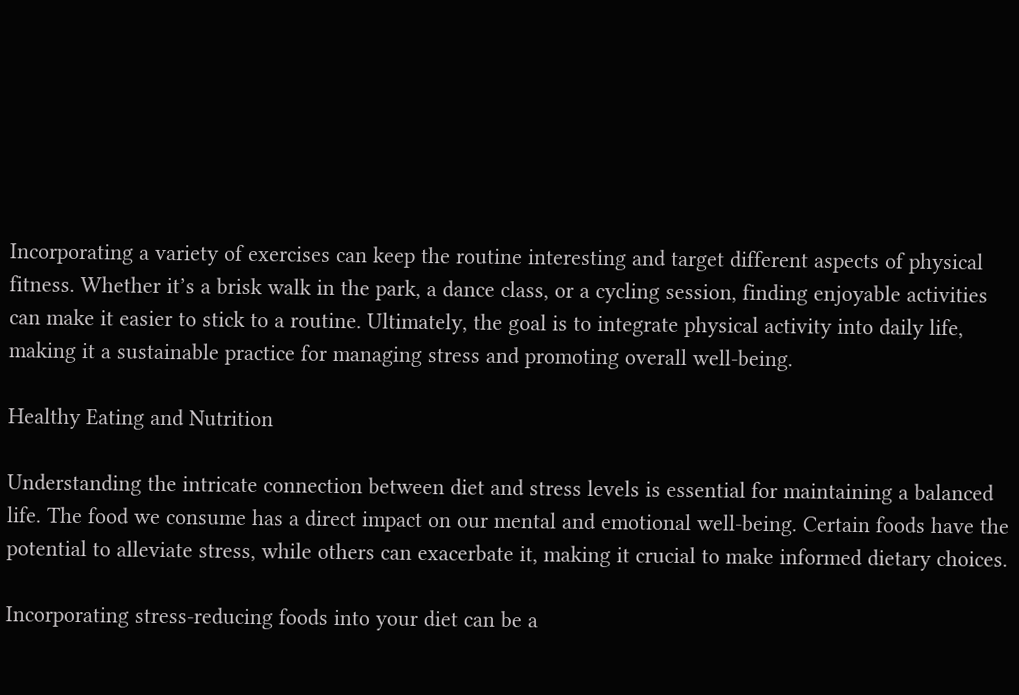Incorporating a variety of exercises can keep the routine interesting and target different aspects of physical fitness. Whether it’s a brisk walk in the park, a dance class, or a cycling session, finding enjoyable activities can make it easier to stick to a routine. Ultimately, the goal is to integrate physical activity into daily life, making it a sustainable practice for managing stress and promoting overall well-being.

Healthy Eating and Nutrition

Understanding the intricate connection between diet and stress levels is essential for maintaining a balanced life. The food we consume has a direct impact on our mental and emotional well-being. Certain foods have the potential to alleviate stress, while others can exacerbate it, making it crucial to make informed dietary choices.

Incorporating stress-reducing foods into your diet can be a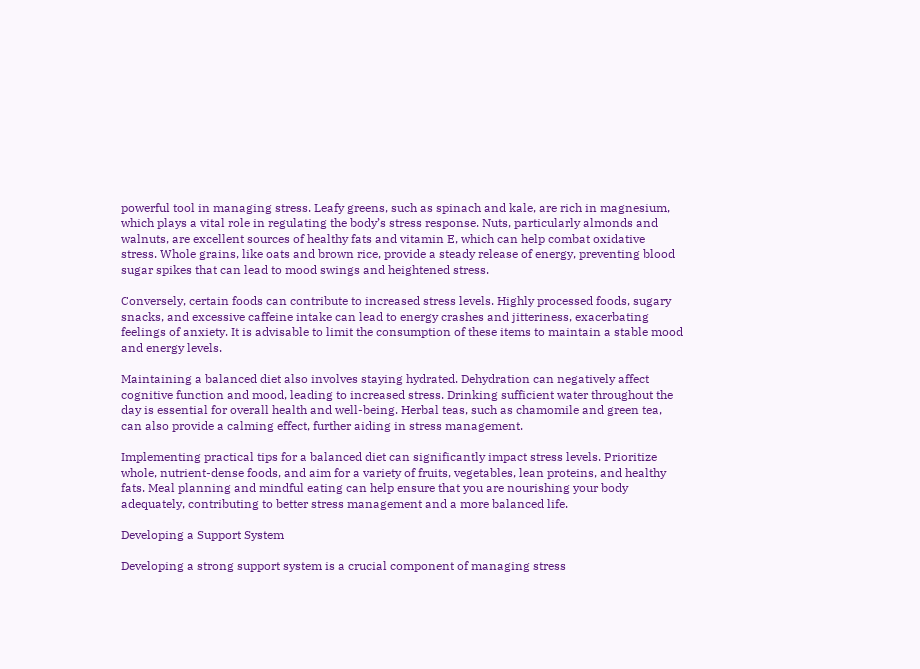powerful tool in managing stress. Leafy greens, such as spinach and kale, are rich in magnesium, which plays a vital role in regulating the body’s stress response. Nuts, particularly almonds and walnuts, are excellent sources of healthy fats and vitamin E, which can help combat oxidative stress. Whole grains, like oats and brown rice, provide a steady release of energy, preventing blood sugar spikes that can lead to mood swings and heightened stress.

Conversely, certain foods can contribute to increased stress levels. Highly processed foods, sugary snacks, and excessive caffeine intake can lead to energy crashes and jitteriness, exacerbating feelings of anxiety. It is advisable to limit the consumption of these items to maintain a stable mood and energy levels.

Maintaining a balanced diet also involves staying hydrated. Dehydration can negatively affect cognitive function and mood, leading to increased stress. Drinking sufficient water throughout the day is essential for overall health and well-being. Herbal teas, such as chamomile and green tea, can also provide a calming effect, further aiding in stress management.

Implementing practical tips for a balanced diet can significantly impact stress levels. Prioritize whole, nutrient-dense foods, and aim for a variety of fruits, vegetables, lean proteins, and healthy fats. Meal planning and mindful eating can help ensure that you are nourishing your body adequately, contributing to better stress management and a more balanced life.

Developing a Support System

Developing a strong support system is a crucial component of managing stress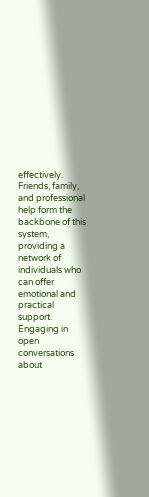effectively. Friends, family, and professional help form the backbone of this system, providing a network of individuals who can offer emotional and practical support. Engaging in open conversations about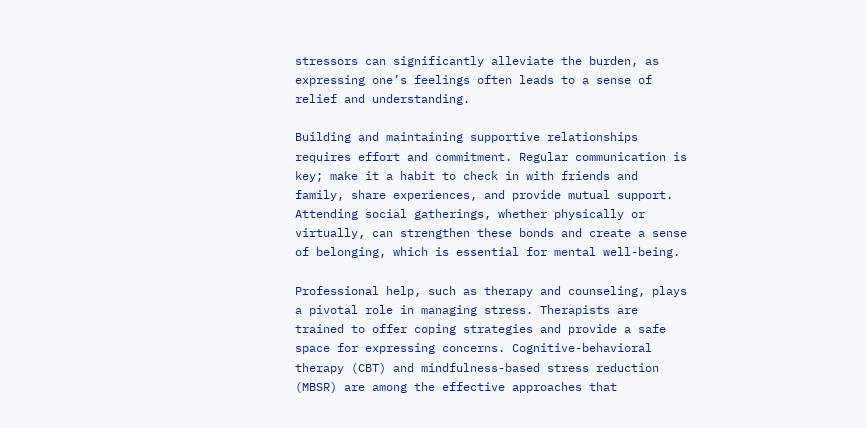stressors can significantly alleviate the burden, as expressing one’s feelings often leads to a sense of relief and understanding.

Building and maintaining supportive relationships requires effort and commitment. Regular communication is key; make it a habit to check in with friends and family, share experiences, and provide mutual support. Attending social gatherings, whether physically or virtually, can strengthen these bonds and create a sense of belonging, which is essential for mental well-being.

Professional help, such as therapy and counseling, plays a pivotal role in managing stress. Therapists are trained to offer coping strategies and provide a safe space for expressing concerns. Cognitive-behavioral therapy (CBT) and mindfulness-based stress reduction (MBSR) are among the effective approaches that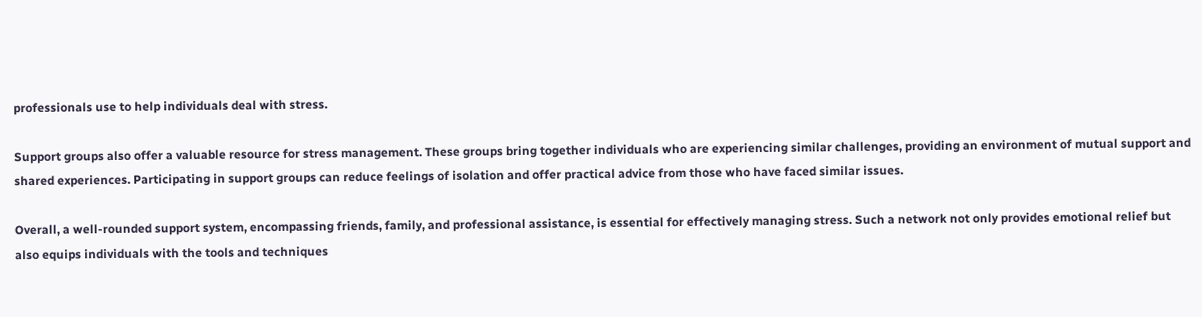professionals use to help individuals deal with stress.

Support groups also offer a valuable resource for stress management. These groups bring together individuals who are experiencing similar challenges, providing an environment of mutual support and shared experiences. Participating in support groups can reduce feelings of isolation and offer practical advice from those who have faced similar issues.

Overall, a well-rounded support system, encompassing friends, family, and professional assistance, is essential for effectively managing stress. Such a network not only provides emotional relief but also equips individuals with the tools and techniques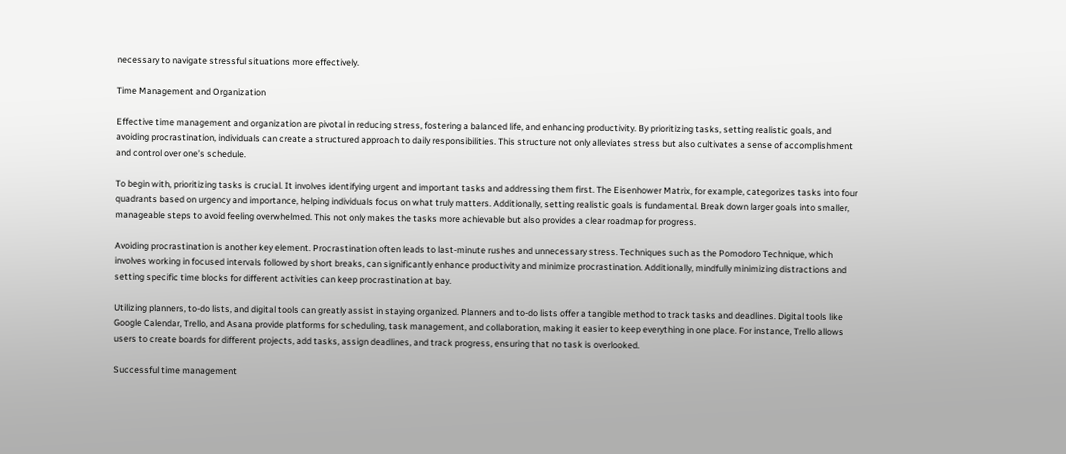necessary to navigate stressful situations more effectively.

Time Management and Organization

Effective time management and organization are pivotal in reducing stress, fostering a balanced life, and enhancing productivity. By prioritizing tasks, setting realistic goals, and avoiding procrastination, individuals can create a structured approach to daily responsibilities. This structure not only alleviates stress but also cultivates a sense of accomplishment and control over one’s schedule.

To begin with, prioritizing tasks is crucial. It involves identifying urgent and important tasks and addressing them first. The Eisenhower Matrix, for example, categorizes tasks into four quadrants based on urgency and importance, helping individuals focus on what truly matters. Additionally, setting realistic goals is fundamental. Break down larger goals into smaller, manageable steps to avoid feeling overwhelmed. This not only makes the tasks more achievable but also provides a clear roadmap for progress.

Avoiding procrastination is another key element. Procrastination often leads to last-minute rushes and unnecessary stress. Techniques such as the Pomodoro Technique, which involves working in focused intervals followed by short breaks, can significantly enhance productivity and minimize procrastination. Additionally, mindfully minimizing distractions and setting specific time blocks for different activities can keep procrastination at bay.

Utilizing planners, to-do lists, and digital tools can greatly assist in staying organized. Planners and to-do lists offer a tangible method to track tasks and deadlines. Digital tools like Google Calendar, Trello, and Asana provide platforms for scheduling, task management, and collaboration, making it easier to keep everything in one place. For instance, Trello allows users to create boards for different projects, add tasks, assign deadlines, and track progress, ensuring that no task is overlooked.

Successful time management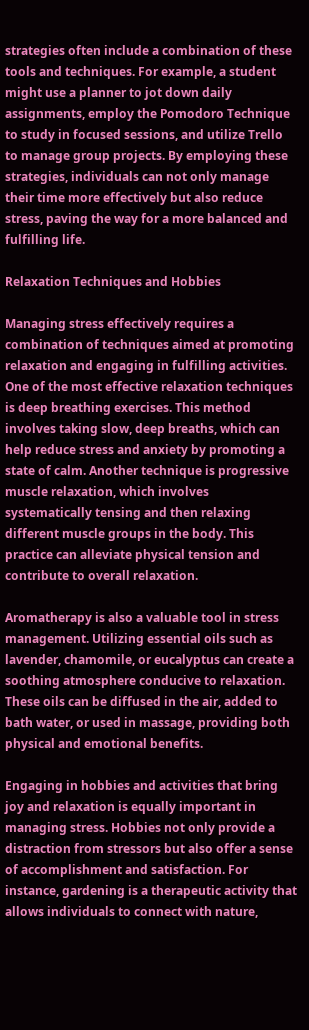strategies often include a combination of these tools and techniques. For example, a student might use a planner to jot down daily assignments, employ the Pomodoro Technique to study in focused sessions, and utilize Trello to manage group projects. By employing these strategies, individuals can not only manage their time more effectively but also reduce stress, paving the way for a more balanced and fulfilling life.

Relaxation Techniques and Hobbies

Managing stress effectively requires a combination of techniques aimed at promoting relaxation and engaging in fulfilling activities. One of the most effective relaxation techniques is deep breathing exercises. This method involves taking slow, deep breaths, which can help reduce stress and anxiety by promoting a state of calm. Another technique is progressive muscle relaxation, which involves systematically tensing and then relaxing different muscle groups in the body. This practice can alleviate physical tension and contribute to overall relaxation.

Aromatherapy is also a valuable tool in stress management. Utilizing essential oils such as lavender, chamomile, or eucalyptus can create a soothing atmosphere conducive to relaxation. These oils can be diffused in the air, added to bath water, or used in massage, providing both physical and emotional benefits.

Engaging in hobbies and activities that bring joy and relaxation is equally important in managing stress. Hobbies not only provide a distraction from stressors but also offer a sense of accomplishment and satisfaction. For instance, gardening is a therapeutic activity that allows individuals to connect with nature,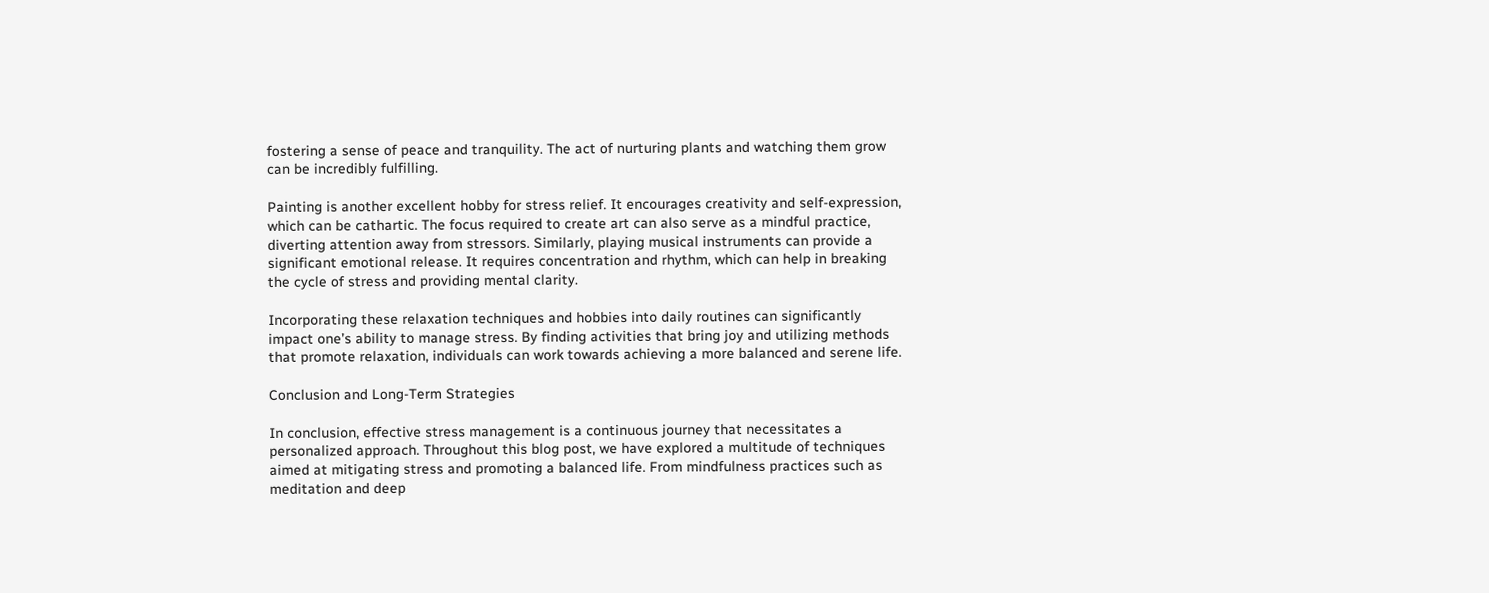fostering a sense of peace and tranquility. The act of nurturing plants and watching them grow can be incredibly fulfilling.

Painting is another excellent hobby for stress relief. It encourages creativity and self-expression, which can be cathartic. The focus required to create art can also serve as a mindful practice, diverting attention away from stressors. Similarly, playing musical instruments can provide a significant emotional release. It requires concentration and rhythm, which can help in breaking the cycle of stress and providing mental clarity.

Incorporating these relaxation techniques and hobbies into daily routines can significantly impact one’s ability to manage stress. By finding activities that bring joy and utilizing methods that promote relaxation, individuals can work towards achieving a more balanced and serene life.

Conclusion and Long-Term Strategies

In conclusion, effective stress management is a continuous journey that necessitates a personalized approach. Throughout this blog post, we have explored a multitude of techniques aimed at mitigating stress and promoting a balanced life. From mindfulness practices such as meditation and deep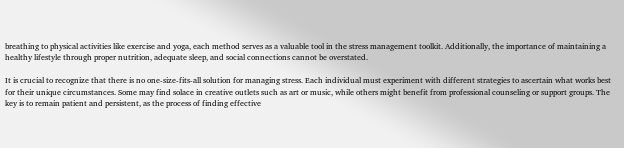breathing to physical activities like exercise and yoga, each method serves as a valuable tool in the stress management toolkit. Additionally, the importance of maintaining a healthy lifestyle through proper nutrition, adequate sleep, and social connections cannot be overstated.

It is crucial to recognize that there is no one-size-fits-all solution for managing stress. Each individual must experiment with different strategies to ascertain what works best for their unique circumstances. Some may find solace in creative outlets such as art or music, while others might benefit from professional counseling or support groups. The key is to remain patient and persistent, as the process of finding effective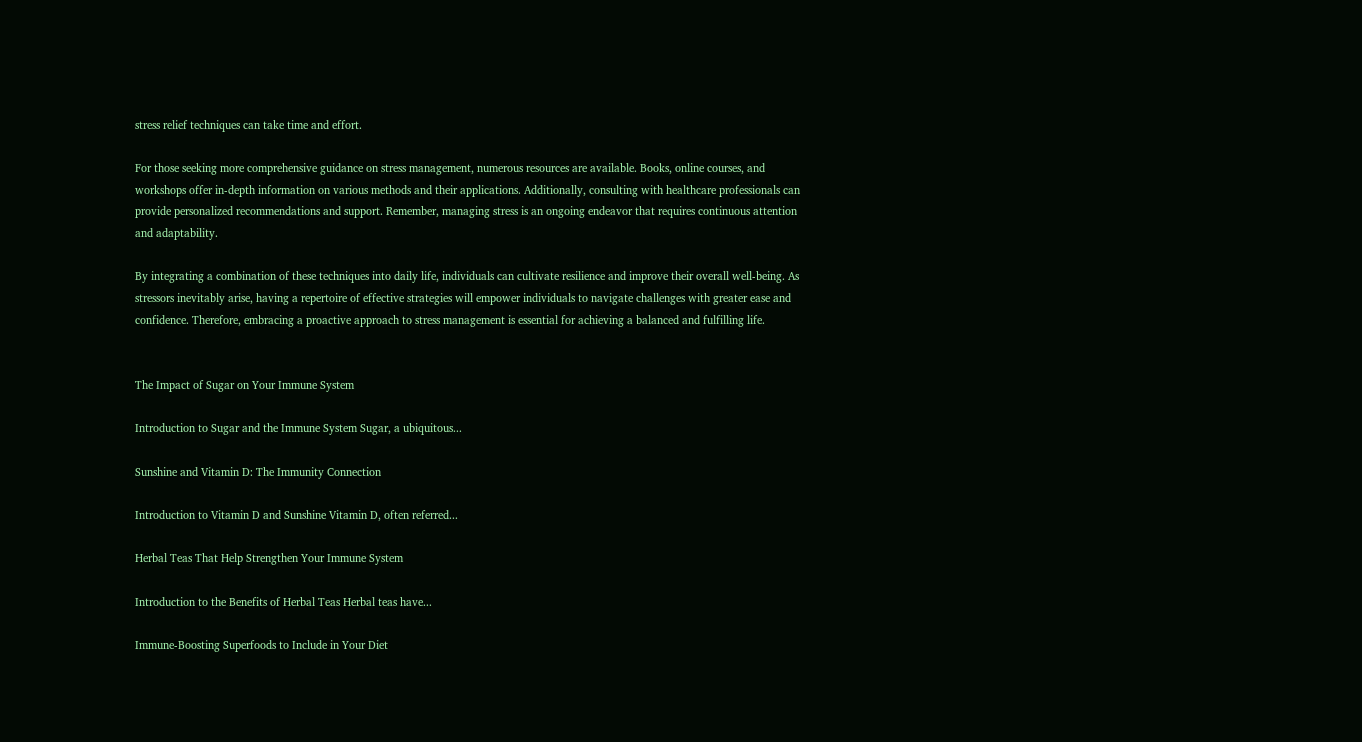stress relief techniques can take time and effort.

For those seeking more comprehensive guidance on stress management, numerous resources are available. Books, online courses, and workshops offer in-depth information on various methods and their applications. Additionally, consulting with healthcare professionals can provide personalized recommendations and support. Remember, managing stress is an ongoing endeavor that requires continuous attention and adaptability.

By integrating a combination of these techniques into daily life, individuals can cultivate resilience and improve their overall well-being. As stressors inevitably arise, having a repertoire of effective strategies will empower individuals to navigate challenges with greater ease and confidence. Therefore, embracing a proactive approach to stress management is essential for achieving a balanced and fulfilling life.


The Impact of Sugar on Your Immune System

Introduction to Sugar and the Immune System Sugar, a ubiquitous...

Sunshine and Vitamin D: The Immunity Connection

Introduction to Vitamin D and Sunshine Vitamin D, often referred...

Herbal Teas That Help Strengthen Your Immune System

Introduction to the Benefits of Herbal Teas Herbal teas have...

Immune-Boosting Superfoods to Include in Your Diet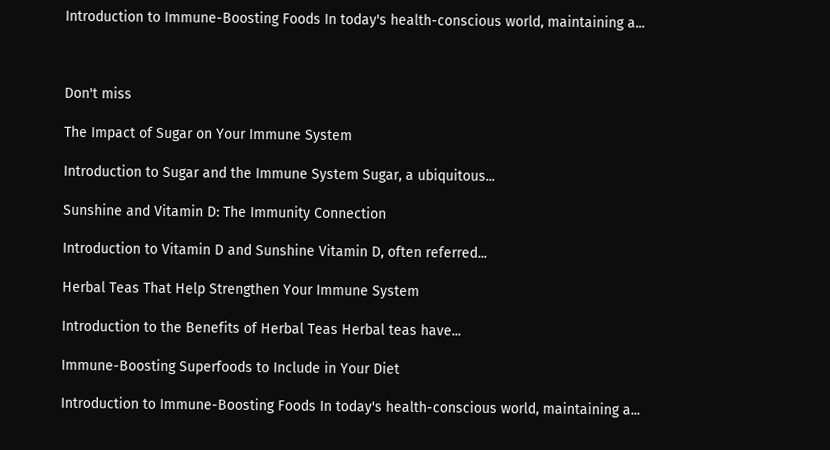Introduction to Immune-Boosting Foods In today's health-conscious world, maintaining a...



Don't miss

The Impact of Sugar on Your Immune System

Introduction to Sugar and the Immune System Sugar, a ubiquitous...

Sunshine and Vitamin D: The Immunity Connection

Introduction to Vitamin D and Sunshine Vitamin D, often referred...

Herbal Teas That Help Strengthen Your Immune System

Introduction to the Benefits of Herbal Teas Herbal teas have...

Immune-Boosting Superfoods to Include in Your Diet

Introduction to Immune-Boosting Foods In today's health-conscious world, maintaining a...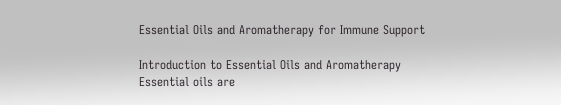Essential Oils and Aromatherapy for Immune Support

Introduction to Essential Oils and Aromatherapy Essential oils are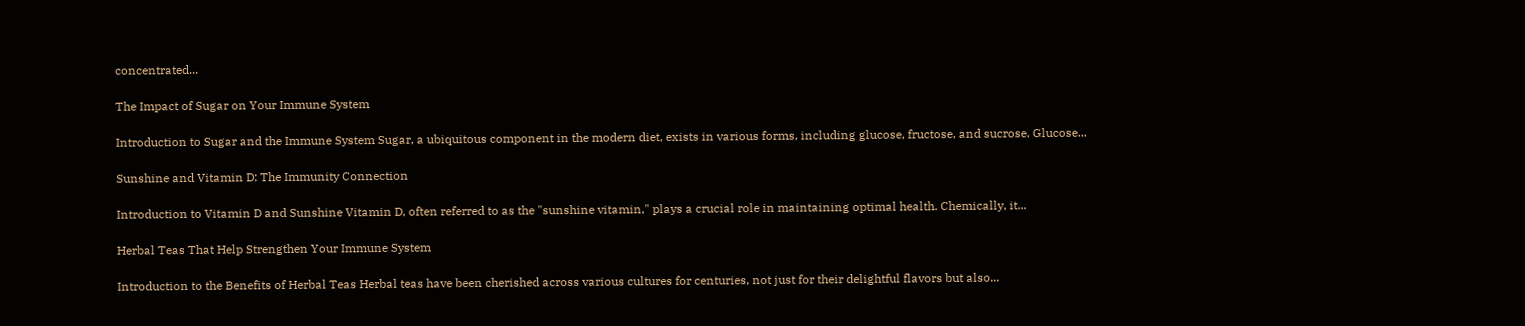concentrated...

The Impact of Sugar on Your Immune System

Introduction to Sugar and the Immune System Sugar, a ubiquitous component in the modern diet, exists in various forms, including glucose, fructose, and sucrose. Glucose...

Sunshine and Vitamin D: The Immunity Connection

Introduction to Vitamin D and Sunshine Vitamin D, often referred to as the "sunshine vitamin," plays a crucial role in maintaining optimal health. Chemically, it...

Herbal Teas That Help Strengthen Your Immune System

Introduction to the Benefits of Herbal Teas Herbal teas have been cherished across various cultures for centuries, not just for their delightful flavors but also...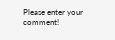Please enter your comment!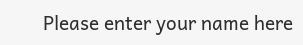Please enter your name here